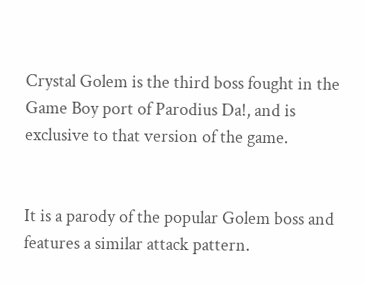Crystal Golem is the third boss fought in the Game Boy port of Parodius Da!, and is exclusive to that version of the game.


It is a parody of the popular Golem boss and features a similar attack pattern.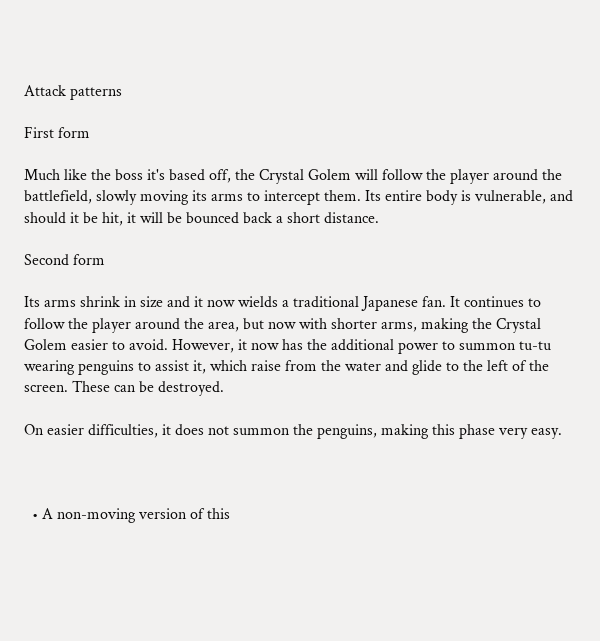Attack patterns

First form

Much like the boss it's based off, the Crystal Golem will follow the player around the battlefield, slowly moving its arms to intercept them. Its entire body is vulnerable, and should it be hit, it will be bounced back a short distance.

Second form

Its arms shrink in size and it now wields a traditional Japanese fan. It continues to follow the player around the area, but now with shorter arms, making the Crystal Golem easier to avoid. However, it now has the additional power to summon tu-tu wearing penguins to assist it, which raise from the water and glide to the left of the screen. These can be destroyed.

On easier difficulties, it does not summon the penguins, making this phase very easy.



  • A non-moving version of this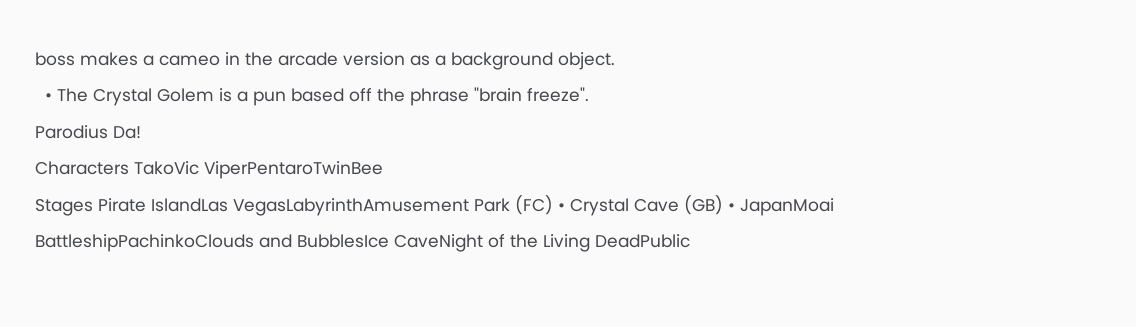boss makes a cameo in the arcade version as a background object.
  • The Crystal Golem is a pun based off the phrase "brain freeze".
Parodius Da!
Characters TakoVic ViperPentaroTwinBee
Stages Pirate IslandLas VegasLabyrinthAmusement Park (FC) • Crystal Cave (GB) • JapanMoai BattleshipPachinkoClouds and BubblesIce CaveNight of the Living DeadPublic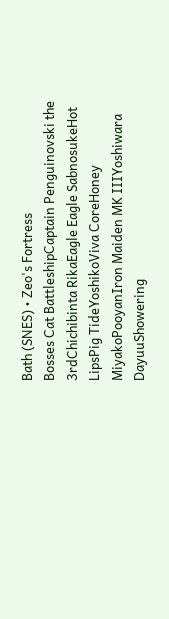Bath (SNES) • Zeo's Fortress
Bosses Cat BattleshipCaptain Penguinovski the 3rdChichibinta RikaEagle Eagle SabnosukeHot LipsPig TideYoshikoViva CoreHoney MiyakoPooyanIron Maiden MK IIIYoshiwara DayuuShowering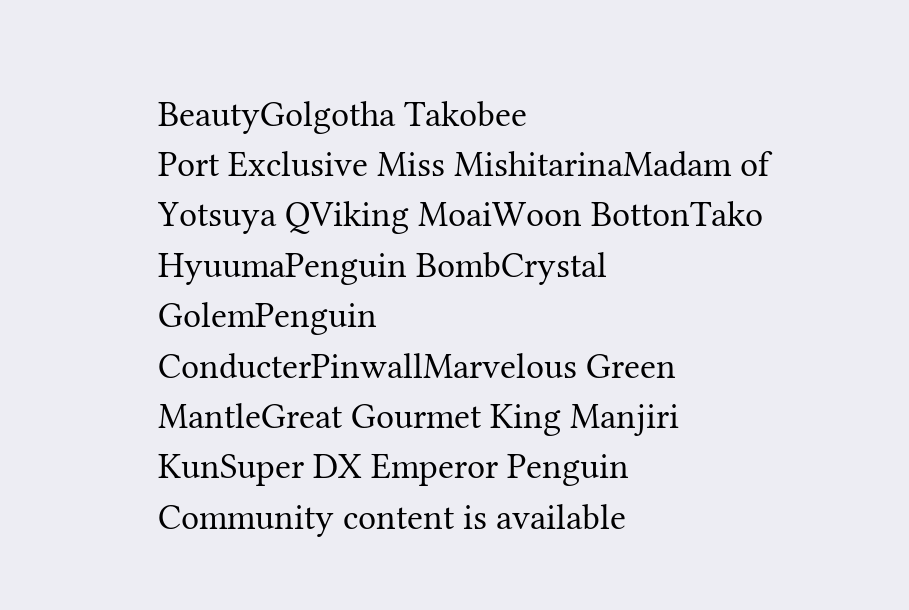BeautyGolgotha Takobee
Port Exclusive Miss MishitarinaMadam of Yotsuya QViking MoaiWoon BottonTako HyuumaPenguin BombCrystal GolemPenguin ConducterPinwallMarvelous Green MantleGreat Gourmet King Manjiri KunSuper DX Emperor Penguin
Community content is available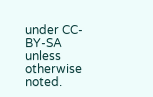under CC-BY-SA unless otherwise noted.